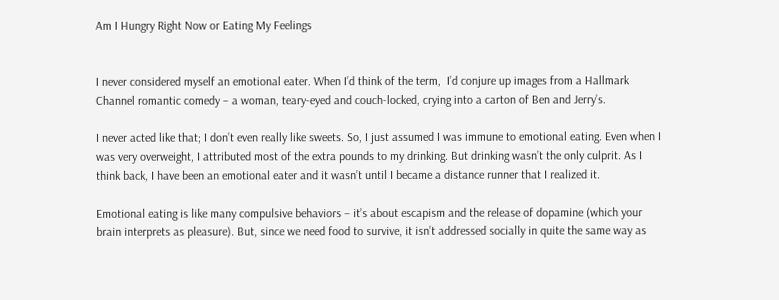Am I Hungry Right Now or Eating My Feelings


I never considered myself an emotional eater. When I’d think of the term,  I’d conjure up images from a Hallmark Channel romantic comedy – a woman, teary-eyed and couch-locked, crying into a carton of Ben and Jerry’s.

I never acted like that; I don’t even really like sweets. So, I just assumed I was immune to emotional eating. Even when I was very overweight, I attributed most of the extra pounds to my drinking. But drinking wasn’t the only culprit. As I think back, I have been an emotional eater and it wasn’t until I became a distance runner that I realized it.

Emotional eating is like many compulsive behaviors – it’s about escapism and the release of dopamine (which your brain interprets as pleasure). But, since we need food to survive, it isn’t addressed socially in quite the same way as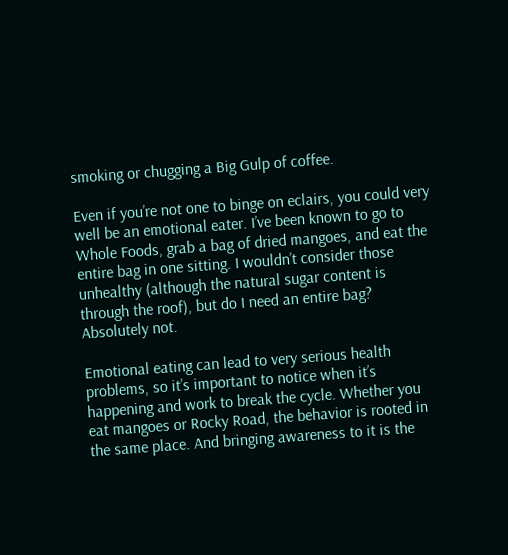smoking or chugging a Big Gulp of coffee.

Even if you’re not one to binge on eclairs, you could very well be an emotional eater. I’ve been known to go to Whole Foods, grab a bag of dried mangoes, and eat the entire bag in one sitting. I wouldn’t consider those unhealthy (although the natural sugar content is through the roof), but do I need an entire bag? Absolutely not.

Emotional eating can lead to very serious health problems, so it’s important to notice when it’s happening and work to break the cycle. Whether you eat mangoes or Rocky Road, the behavior is rooted in the same place. And bringing awareness to it is the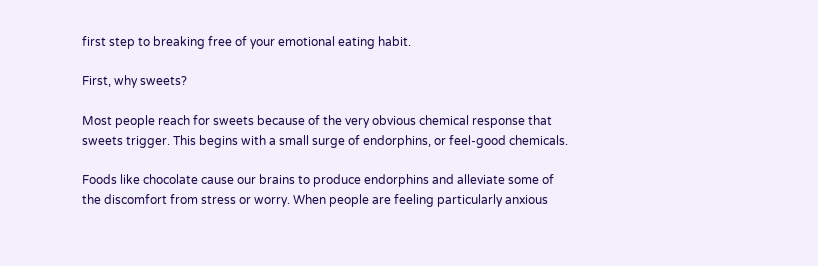first step to breaking free of your emotional eating habit.

First, why sweets?

Most people reach for sweets because of the very obvious chemical response that sweets trigger. This begins with a small surge of endorphins, or feel-good chemicals.

Foods like chocolate cause our brains to produce endorphins and alleviate some of the discomfort from stress or worry. When people are feeling particularly anxious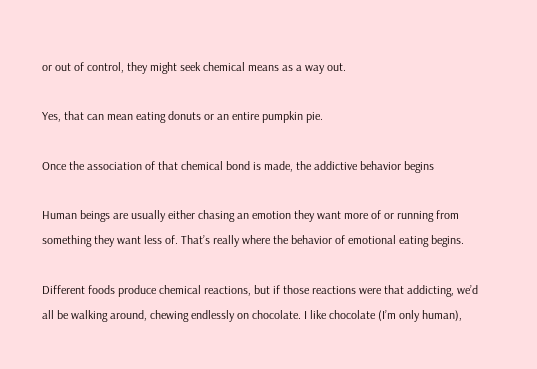or out of control, they might seek chemical means as a way out.

Yes, that can mean eating donuts or an entire pumpkin pie.

Once the association of that chemical bond is made, the addictive behavior begins

Human beings are usually either chasing an emotion they want more of or running from something they want less of. That’s really where the behavior of emotional eating begins.

Different foods produce chemical reactions, but if those reactions were that addicting, we’d all be walking around, chewing endlessly on chocolate. I like chocolate (I’m only human),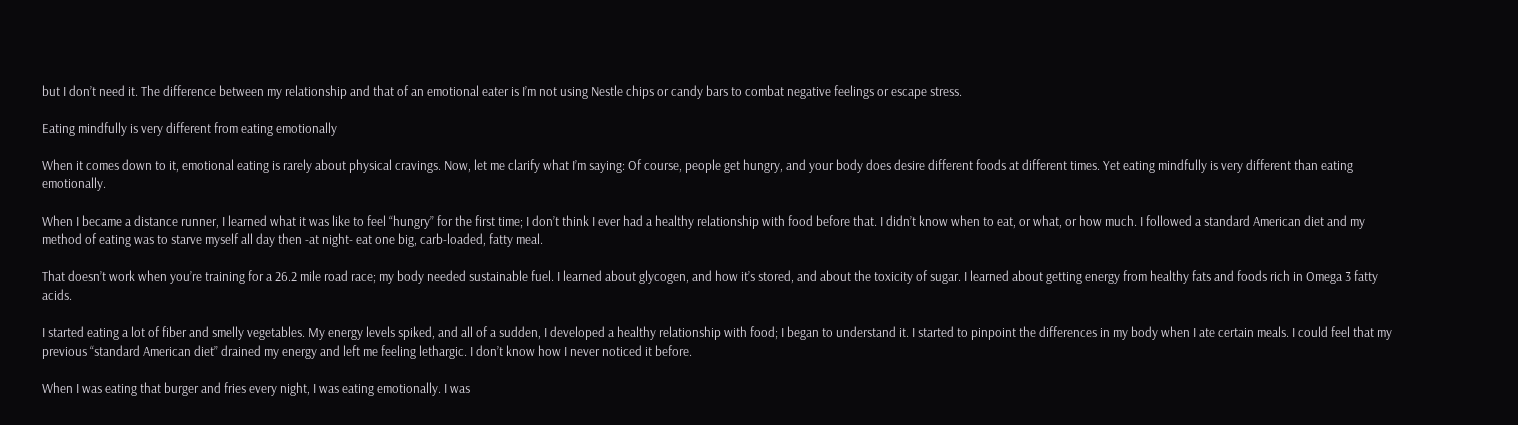but I don’t need it. The difference between my relationship and that of an emotional eater is I’m not using Nestle chips or candy bars to combat negative feelings or escape stress.

Eating mindfully is very different from eating emotionally

When it comes down to it, emotional eating is rarely about physical cravings. Now, let me clarify what I’m saying: Of course, people get hungry, and your body does desire different foods at different times. Yet eating mindfully is very different than eating emotionally.

When I became a distance runner, I learned what it was like to feel “hungry” for the first time; I don’t think I ever had a healthy relationship with food before that. I didn’t know when to eat, or what, or how much. I followed a standard American diet and my method of eating was to starve myself all day then -at night- eat one big, carb-loaded, fatty meal.

That doesn’t work when you’re training for a 26.2 mile road race; my body needed sustainable fuel. I learned about glycogen, and how it’s stored, and about the toxicity of sugar. I learned about getting energy from healthy fats and foods rich in Omega 3 fatty acids.

I started eating a lot of fiber and smelly vegetables. My energy levels spiked, and all of a sudden, I developed a healthy relationship with food; I began to understand it. I started to pinpoint the differences in my body when I ate certain meals. I could feel that my previous “standard American diet” drained my energy and left me feeling lethargic. I don’t know how I never noticed it before.

When I was eating that burger and fries every night, I was eating emotionally. I was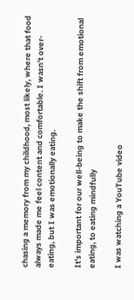chasing a memory from my childhood, most likely, where that food always made me feel content and comfortable. I wasn’t over-eating, but I was emotionally eating.

It’s important for our well-being to make the shift from emotional eating, to eating mindfully

I was watching a YouTube video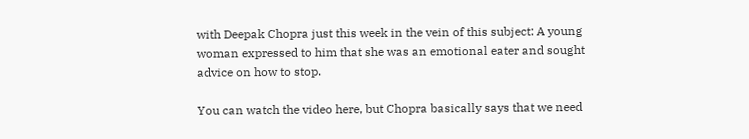with Deepak Chopra just this week in the vein of this subject: A young woman expressed to him that she was an emotional eater and sought advice on how to stop.

You can watch the video here, but Chopra basically says that we need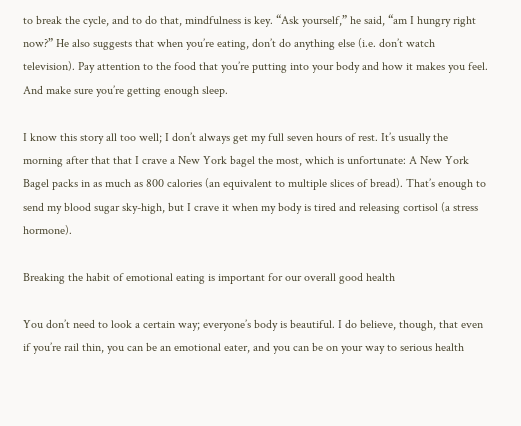to break the cycle, and to do that, mindfulness is key. “Ask yourself,” he said, “am I hungry right now?” He also suggests that when you’re eating, don’t do anything else (i.e. don’t watch television). Pay attention to the food that you’re putting into your body and how it makes you feel. And make sure you’re getting enough sleep.

I know this story all too well; I don’t always get my full seven hours of rest. It’s usually the morning after that that I crave a New York bagel the most, which is unfortunate: A New York Bagel packs in as much as 800 calories (an equivalent to multiple slices of bread). That’s enough to send my blood sugar sky-high, but I crave it when my body is tired and releasing cortisol (a stress hormone).

Breaking the habit of emotional eating is important for our overall good health

You don’t need to look a certain way; everyone’s body is beautiful. I do believe, though, that even if you’re rail thin, you can be an emotional eater, and you can be on your way to serious health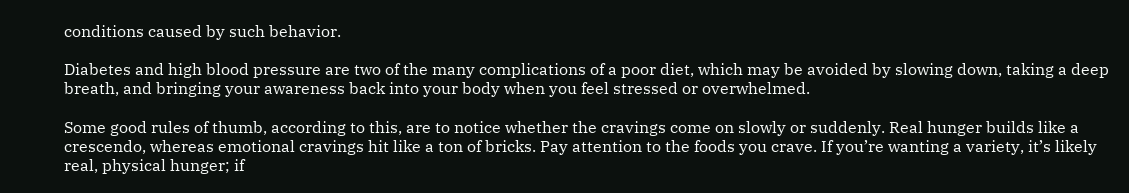conditions caused by such behavior.

Diabetes and high blood pressure are two of the many complications of a poor diet, which may be avoided by slowing down, taking a deep breath, and bringing your awareness back into your body when you feel stressed or overwhelmed.

Some good rules of thumb, according to this, are to notice whether the cravings come on slowly or suddenly. Real hunger builds like a crescendo, whereas emotional cravings hit like a ton of bricks. Pay attention to the foods you crave. If you’re wanting a variety, it’s likely real, physical hunger; if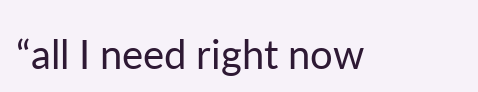“all I need right now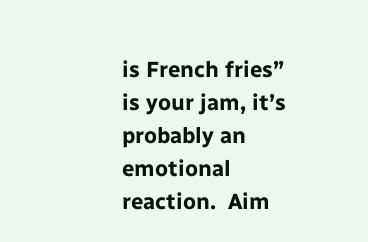is French fries” is your jam, it’s probably an emotional reaction.  Aim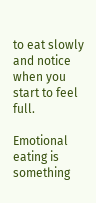to eat slowly and notice when you start to feel full.

Emotional eating is something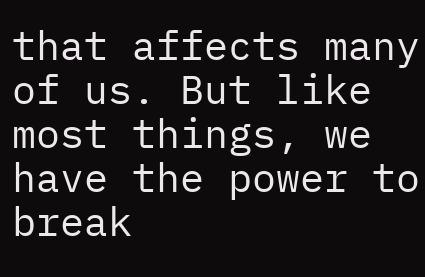that affects many of us. But like most things, we have the power to break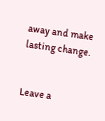away and make lasting change.


Leave a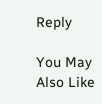Reply

You May Also Like